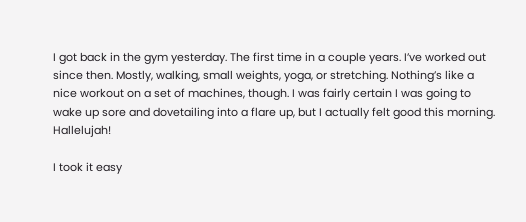I got back in the gym yesterday. The first time in a couple years. I’ve worked out since then. Mostly, walking, small weights, yoga, or stretching. Nothing’s like a nice workout on a set of machines, though. I was fairly certain I was going to wake up sore and dovetailing into a flare up, but I actually felt good this morning. Hallelujah!

I took it easy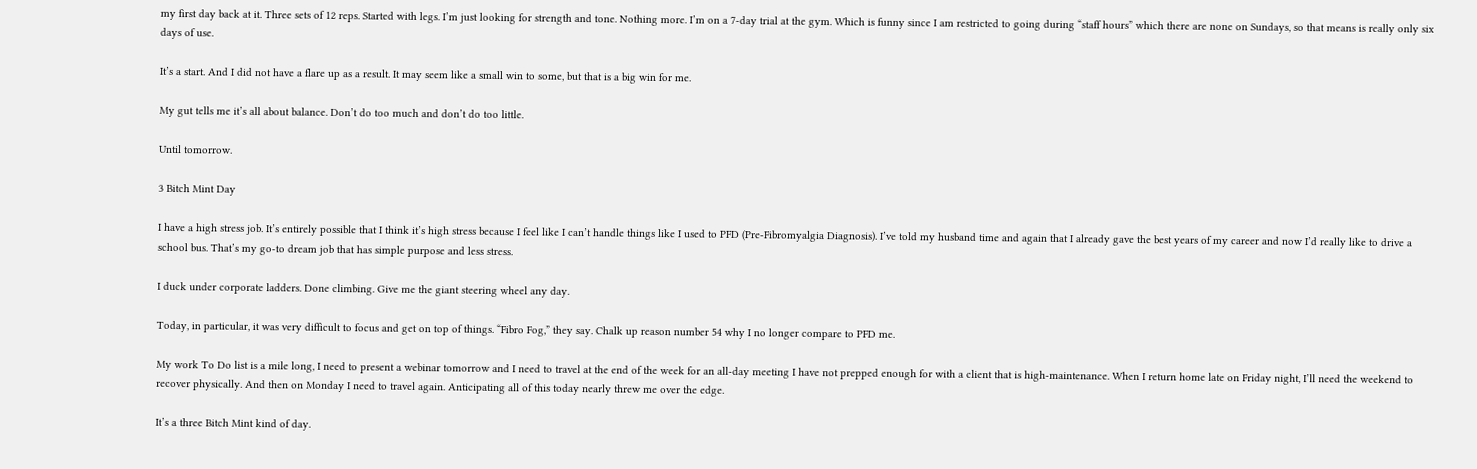my first day back at it. Three sets of 12 reps. Started with legs. I’m just looking for strength and tone. Nothing more. I’m on a 7-day trial at the gym. Which is funny since I am restricted to going during “staff hours” which there are none on Sundays, so that means is really only six days of use.

It’s a start. And I did not have a flare up as a result. It may seem like a small win to some, but that is a big win for me.

My gut tells me it’s all about balance. Don’t do too much and don’t do too little.

Until tomorrow.

3 Bitch Mint Day

I have a high stress job. It’s entirely possible that I think it’s high stress because I feel like I can’t handle things like I used to PFD (Pre-Fibromyalgia Diagnosis). I’ve told my husband time and again that I already gave the best years of my career and now I’d really like to drive a school bus. That’s my go-to dream job that has simple purpose and less stress.

I duck under corporate ladders. Done climbing. Give me the giant steering wheel any day.

Today, in particular, it was very difficult to focus and get on top of things. “Fibro Fog,” they say. Chalk up reason number 54 why I no longer compare to PFD me.

My work To Do list is a mile long, I need to present a webinar tomorrow and I need to travel at the end of the week for an all-day meeting I have not prepped enough for with a client that is high-maintenance. When I return home late on Friday night, I’ll need the weekend to recover physically. And then on Monday I need to travel again. Anticipating all of this today nearly threw me over the edge.

It’s a three Bitch Mint kind of day.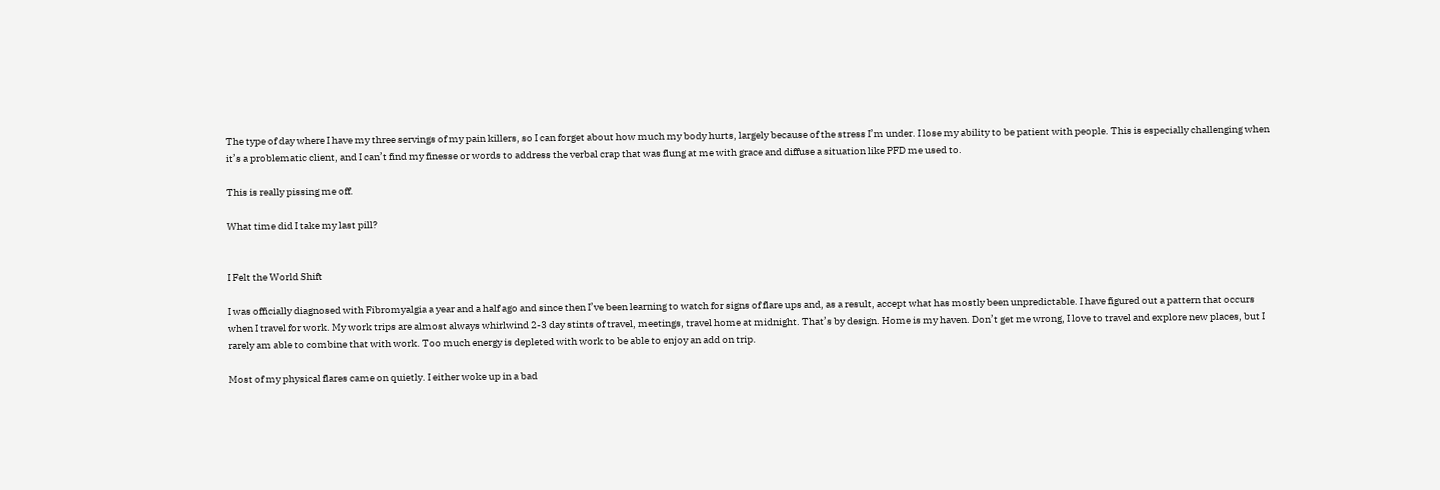The type of day where I have my three servings of my pain killers, so I can forget about how much my body hurts, largely because of the stress I’m under. I lose my ability to be patient with people. This is especially challenging when it’s a problematic client, and I can’t find my finesse or words to address the verbal crap that was flung at me with grace and diffuse a situation like PFD me used to.

This is really pissing me off.

What time did I take my last pill?


I Felt the World Shift

I was officially diagnosed with Fibromyalgia a year and a half ago and since then I’ve been learning to watch for signs of flare ups and, as a result, accept what has mostly been unpredictable. I have figured out a pattern that occurs when I travel for work. My work trips are almost always whirlwind 2-3 day stints of travel, meetings, travel home at midnight. That’s by design. Home is my haven. Don’t get me wrong, I love to travel and explore new places, but I rarely am able to combine that with work. Too much energy is depleted with work to be able to enjoy an add on trip.

Most of my physical flares came on quietly. I either woke up in a bad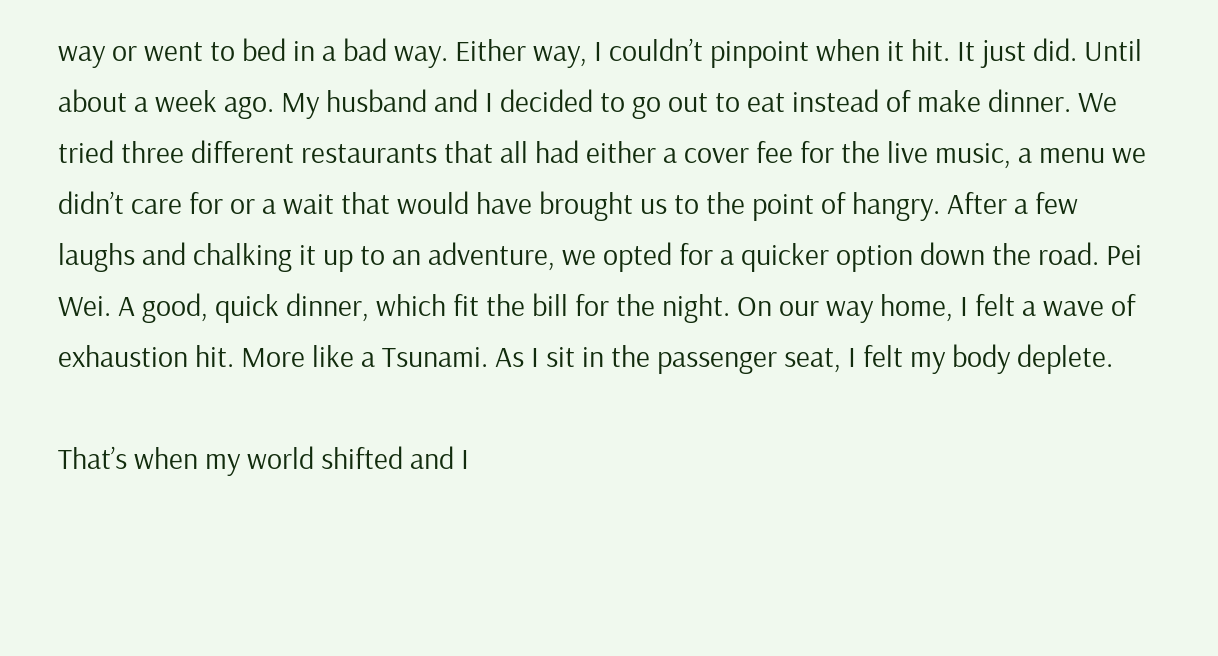way or went to bed in a bad way. Either way, I couldn’t pinpoint when it hit. It just did. Until about a week ago. My husband and I decided to go out to eat instead of make dinner. We tried three different restaurants that all had either a cover fee for the live music, a menu we didn’t care for or a wait that would have brought us to the point of hangry. After a few laughs and chalking it up to an adventure, we opted for a quicker option down the road. Pei Wei. A good, quick dinner, which fit the bill for the night. On our way home, I felt a wave of exhaustion hit. More like a Tsunami. As I sit in the passenger seat, I felt my body deplete.

That’s when my world shifted and I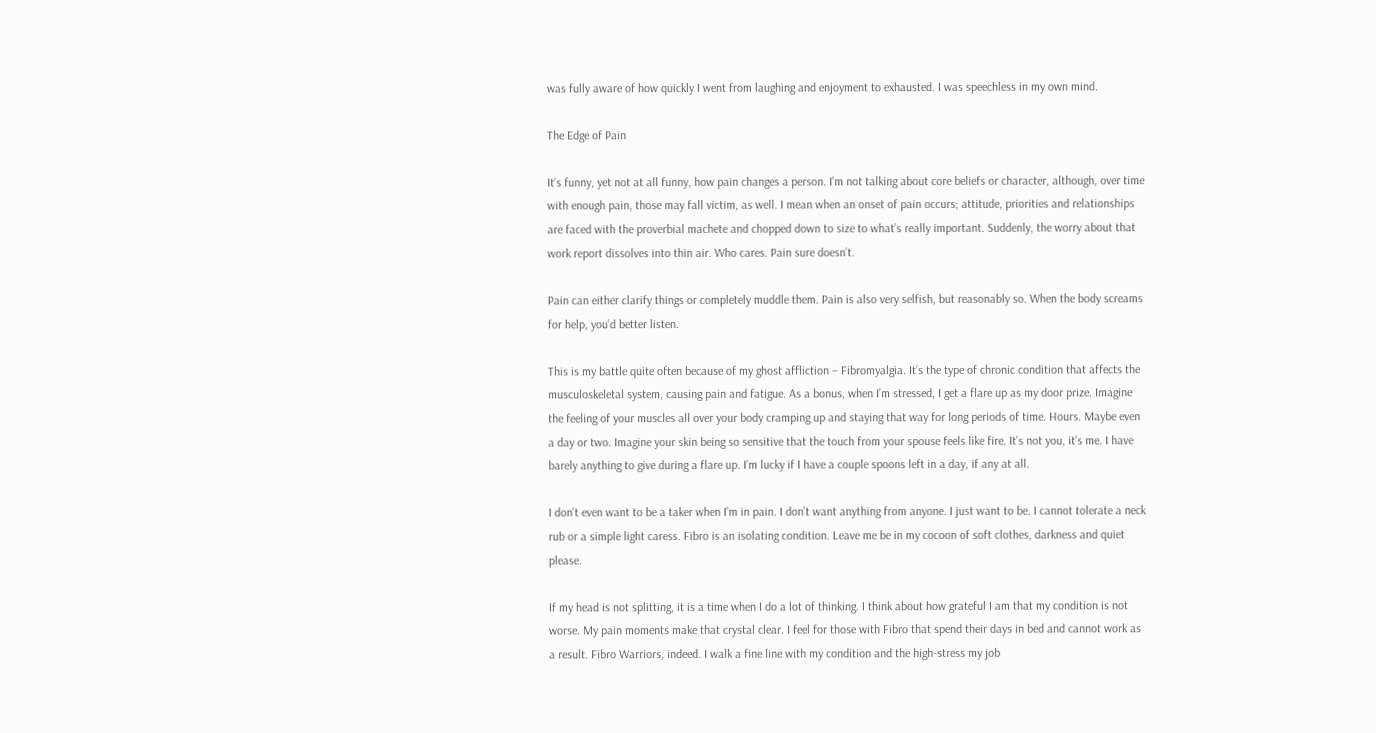was fully aware of how quickly I went from laughing and enjoyment to exhausted. I was speechless in my own mind.

The Edge of Pain

It’s funny, yet not at all funny, how pain changes a person. I’m not talking about core beliefs or character, although, over time with enough pain, those may fall victim, as well. I mean when an onset of pain occurs; attitude, priorities and relationships are faced with the proverbial machete and chopped down to size to what’s really important. Suddenly, the worry about that work report dissolves into thin air. Who cares. Pain sure doesn’t.

Pain can either clarify things or completely muddle them. Pain is also very selfish, but reasonably so. When the body screams for help, you’d better listen.

This is my battle quite often because of my ghost affliction – Fibromyalgia. It’s the type of chronic condition that affects the musculoskeletal system, causing pain and fatigue. As a bonus, when I’m stressed, I get a flare up as my door prize. Imagine the feeling of your muscles all over your body cramping up and staying that way for long periods of time. Hours. Maybe even a day or two. Imagine your skin being so sensitive that the touch from your spouse feels like fire. It’s not you, it’s me. I have barely anything to give during a flare up. I’m lucky if I have a couple spoons left in a day, if any at all.

I don’t even want to be a taker when I’m in pain. I don’t want anything from anyone. I just want to be. I cannot tolerate a neck rub or a simple light caress. Fibro is an isolating condition. Leave me be in my cocoon of soft clothes, darkness and quiet please.

If my head is not splitting, it is a time when I do a lot of thinking. I think about how grateful I am that my condition is not worse. My pain moments make that crystal clear. I feel for those with Fibro that spend their days in bed and cannot work as a result. Fibro Warriors, indeed. I walk a fine line with my condition and the high-stress my job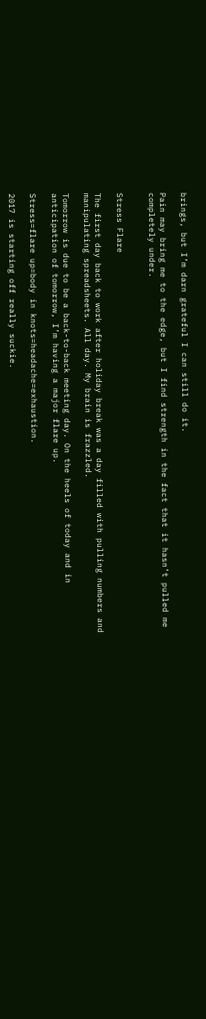brings, but I’m darn grateful I can still do it.

Pain may bring me to the edge, but I find strength in the fact that it hasn’t pulled me completely under.


Stress Flare

The first day back to work after holiday break was a day filled with pulling numbers and manipulating spreadsheets. All day. My brain is frazzled.

Tomorrow is due to be a back-to-back meeting day. On the heels of today and in anticipation of tomorrow, I’m having a major flare up.

Stress=flare up=body in knots=headache=exhaustion.

2017 is starting off really suckie.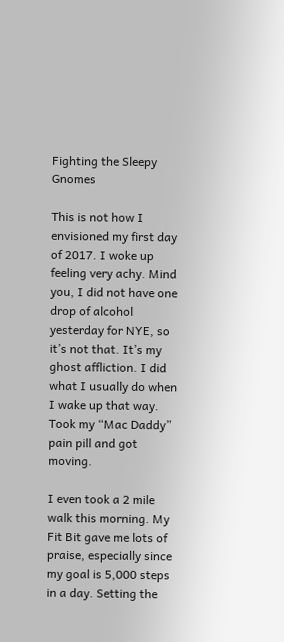Fighting the Sleepy Gnomes

This is not how I envisioned my first day of 2017. I woke up feeling very achy. Mind you, I did not have one drop of alcohol yesterday for NYE, so it’s not that. It’s my ghost affliction. I did what I usually do when I wake up that way. Took my “Mac Daddy” pain pill and got moving.

I even took a 2 mile walk this morning. My Fit Bit gave me lots of praise, especially since my goal is 5,000 steps in a day. Setting the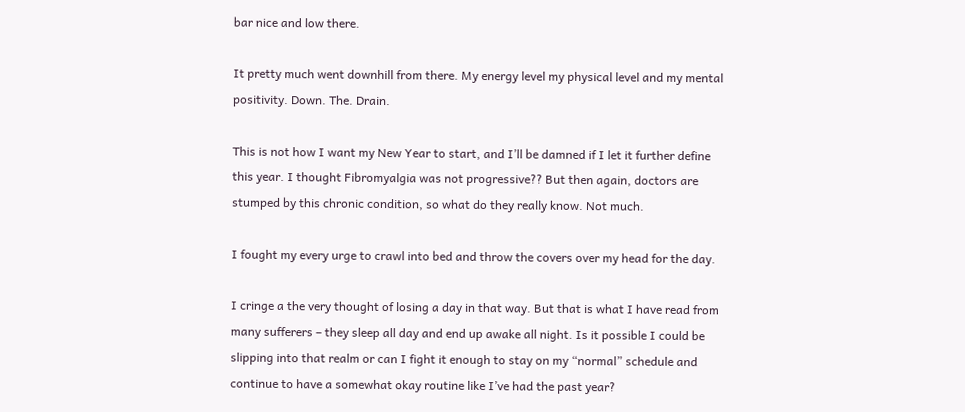bar nice and low there.

It pretty much went downhill from there. My energy level my physical level and my mental positivity. Down. The. Drain.

This is not how I want my New Year to start, and I’ll be damned if I let it further define this year. I thought Fibromyalgia was not progressive?? But then again, doctors are stumped by this chronic condition, so what do they really know. Not much.

I fought my every urge to crawl into bed and throw the covers over my head for the day.

I cringe a the very thought of losing a day in that way. But that is what I have read from many sufferers – they sleep all day and end up awake all night. Is it possible I could be slipping into that realm or can I fight it enough to stay on my “normal” schedule and continue to have a somewhat okay routine like I’ve had the past year?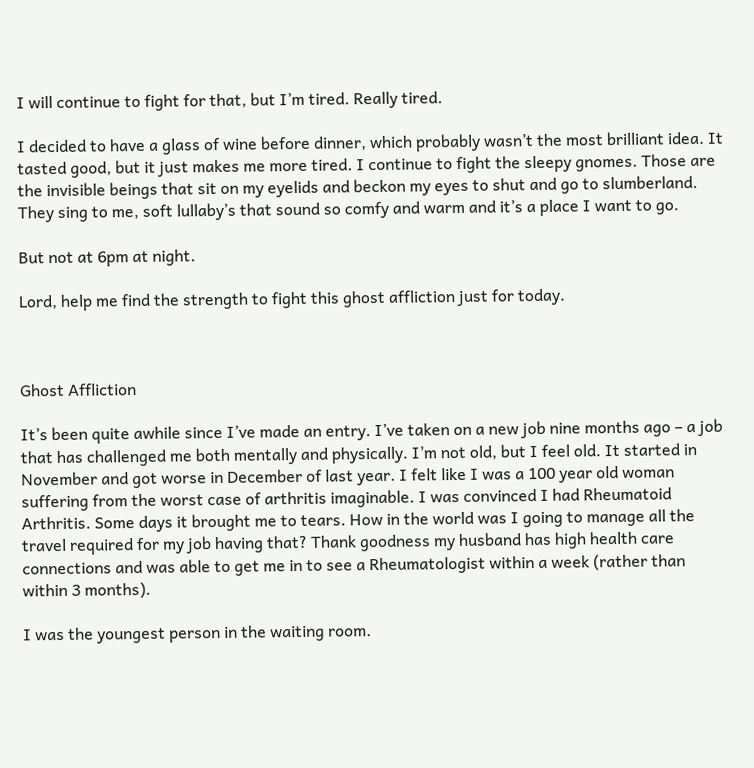I will continue to fight for that, but I’m tired. Really tired.

I decided to have a glass of wine before dinner, which probably wasn’t the most brilliant idea. It tasted good, but it just makes me more tired. I continue to fight the sleepy gnomes. Those are the invisible beings that sit on my eyelids and beckon my eyes to shut and go to slumberland. They sing to me, soft lullaby’s that sound so comfy and warm and it’s a place I want to go.

But not at 6pm at night.

Lord, help me find the strength to fight this ghost affliction just for today.



Ghost Affliction

It’s been quite awhile since I’ve made an entry. I’ve taken on a new job nine months ago – a job that has challenged me both mentally and physically. I’m not old, but I feel old. It started in November and got worse in December of last year. I felt like I was a 100 year old woman suffering from the worst case of arthritis imaginable. I was convinced I had Rheumatoid Arthritis. Some days it brought me to tears. How in the world was I going to manage all the travel required for my job having that? Thank goodness my husband has high health care connections and was able to get me in to see a Rheumatologist within a week (rather than within 3 months).

I was the youngest person in the waiting room.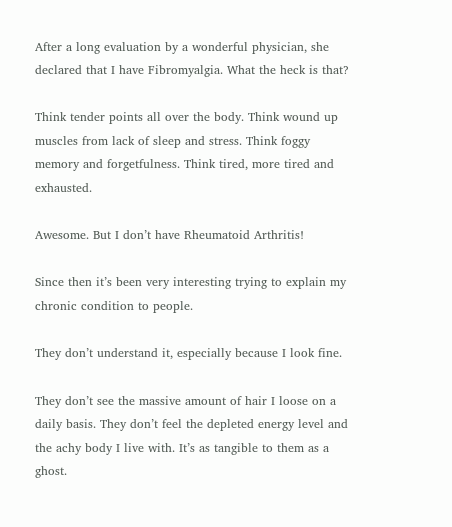After a long evaluation by a wonderful physician, she declared that I have Fibromyalgia. What the heck is that?

Think tender points all over the body. Think wound up muscles from lack of sleep and stress. Think foggy memory and forgetfulness. Think tired, more tired and exhausted.

Awesome. But I don’t have Rheumatoid Arthritis!

Since then it’s been very interesting trying to explain my chronic condition to people.

They don’t understand it, especially because I look fine.

They don’t see the massive amount of hair I loose on a daily basis. They don’t feel the depleted energy level and the achy body I live with. It’s as tangible to them as a ghost.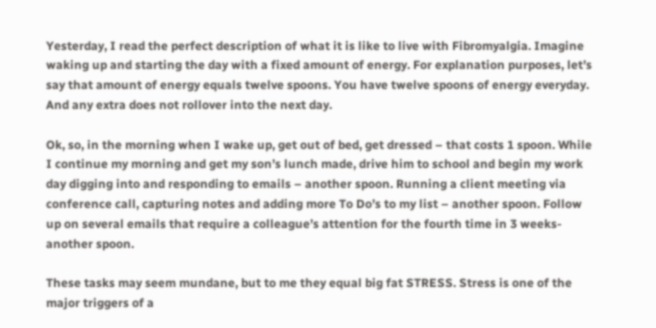Yesterday, I read the perfect description of what it is like to live with Fibromyalgia. Imagine waking up and starting the day with a fixed amount of energy. For explanation purposes, let’s say that amount of energy equals twelve spoons. You have twelve spoons of energy everyday. And any extra does not rollover into the next day.

Ok, so, in the morning when I wake up, get out of bed, get dressed – that costs 1 spoon. While I continue my morning and get my son’s lunch made, drive him to school and begin my work day digging into and responding to emails – another spoon. Running a client meeting via conference call, capturing notes and adding more To Do’s to my list – another spoon. Follow up on several emails that require a colleague’s attention for the fourth time in 3 weeks- another spoon.

These tasks may seem mundane, but to me they equal big fat STRESS. Stress is one of the major triggers of a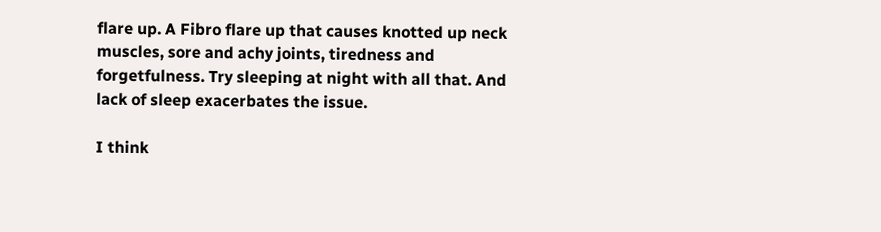flare up. A Fibro flare up that causes knotted up neck muscles, sore and achy joints, tiredness and forgetfulness. Try sleeping at night with all that. And lack of sleep exacerbates the issue.

I think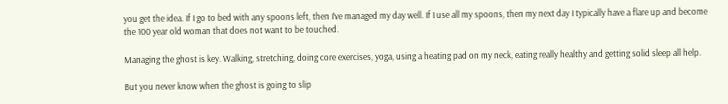you get the idea. If I go to bed with any spoons left, then I’ve managed my day well. If I use all my spoons, then my next day I typically have a flare up and become the 100 year old woman that does not want to be touched.

Managing the ghost is key. Walking, stretching, doing core exercises, yoga, using a heating pad on my neck, eating really healthy and getting solid sleep all help.

But you never know when the ghost is going to slip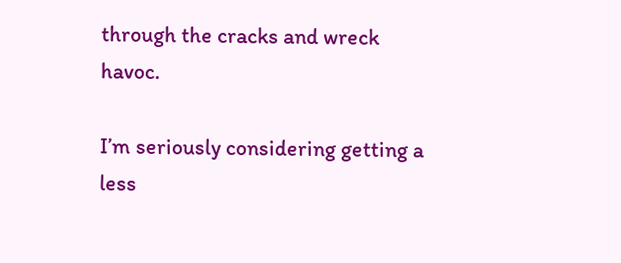through the cracks and wreck havoc.

I’m seriously considering getting a less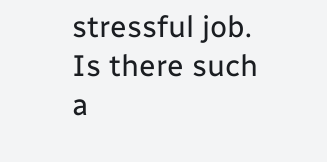stressful job. Is there such a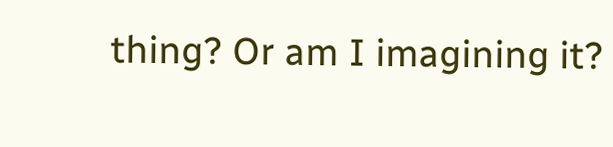thing? Or am I imagining it?